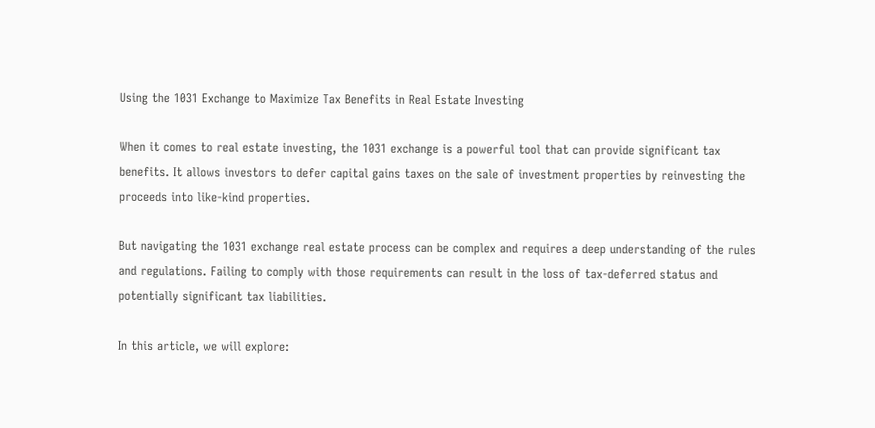Using the 1031 Exchange to Maximize Tax Benefits in Real Estate Investing

When it comes to real estate investing, the 1031 exchange is a powerful tool that can provide significant tax benefits. It allows investors to defer capital gains taxes on the sale of investment properties by reinvesting the proceeds into like-kind properties.

But navigating the 1031 exchange real estate process can be complex and requires a deep understanding of the rules and regulations. Failing to comply with those requirements can result in the loss of tax-deferred status and potentially significant tax liabilities.

In this article, we will explore: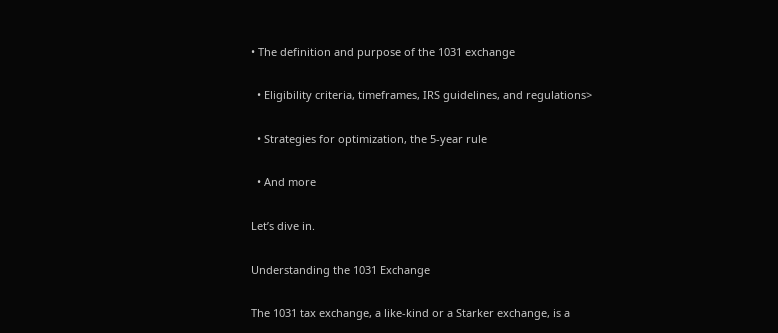• The definition and purpose of the 1031 exchange

  • Eligibility criteria, timeframes, IRS guidelines, and regulations>

  • Strategies for optimization, the 5-year rule

  • And more

Let’s dive in.

Understanding the 1031 Exchange

The 1031 tax exchange, a like-kind or a Starker exchange, is a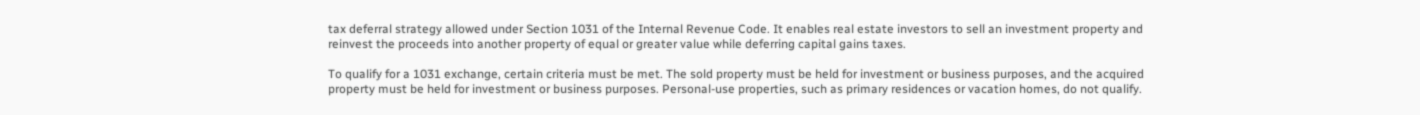tax deferral strategy allowed under Section 1031 of the Internal Revenue Code. It enables real estate investors to sell an investment property and reinvest the proceeds into another property of equal or greater value while deferring capital gains taxes.

To qualify for a 1031 exchange, certain criteria must be met. The sold property must be held for investment or business purposes, and the acquired property must be held for investment or business purposes. Personal-use properties, such as primary residences or vacation homes, do not qualify.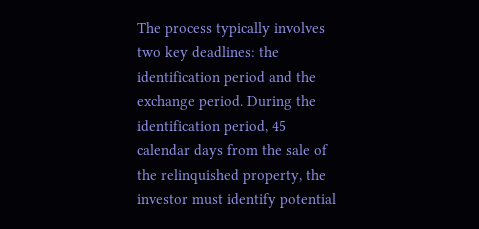The process typically involves two key deadlines: the identification period and the exchange period. During the identification period, 45 calendar days from the sale of the relinquished property, the investor must identify potential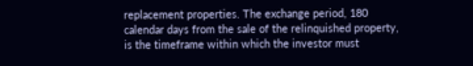replacement properties. The exchange period, 180 calendar days from the sale of the relinquished property, is the timeframe within which the investor must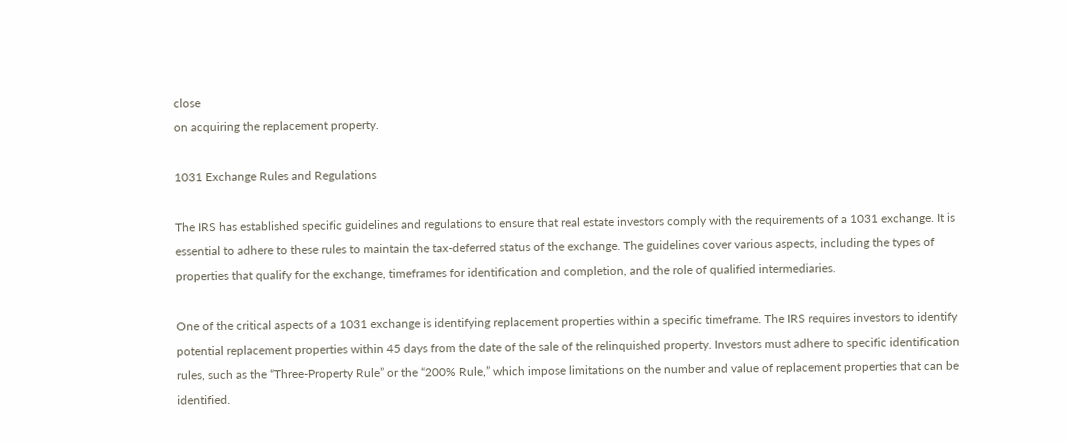close
on acquiring the replacement property.

1031 Exchange Rules and Regulations

The IRS has established specific guidelines and regulations to ensure that real estate investors comply with the requirements of a 1031 exchange. It is essential to adhere to these rules to maintain the tax-deferred status of the exchange. The guidelines cover various aspects, including the types of properties that qualify for the exchange, timeframes for identification and completion, and the role of qualified intermediaries.

One of the critical aspects of a 1031 exchange is identifying replacement properties within a specific timeframe. The IRS requires investors to identify potential replacement properties within 45 days from the date of the sale of the relinquished property. Investors must adhere to specific identification rules, such as the “Three-Property Rule” or the “200% Rule,” which impose limitations on the number and value of replacement properties that can be identified.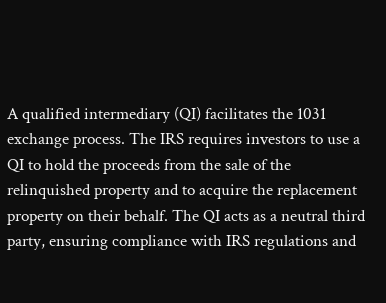A qualified intermediary (QI) facilitates the 1031 exchange process. The IRS requires investors to use a QI to hold the proceeds from the sale of the relinquished property and to acquire the replacement property on their behalf. The QI acts as a neutral third party, ensuring compliance with IRS regulations and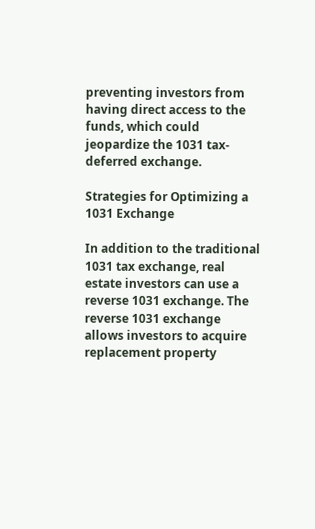preventing investors from having direct access to the funds, which could jeopardize the 1031 tax-deferred exchange.

Strategies for Optimizing a 1031 Exchange

In addition to the traditional 1031 tax exchange, real estate investors can use a reverse 1031 exchange. The reverse 1031 exchange allows investors to acquire replacement property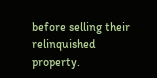before selling their relinquished property.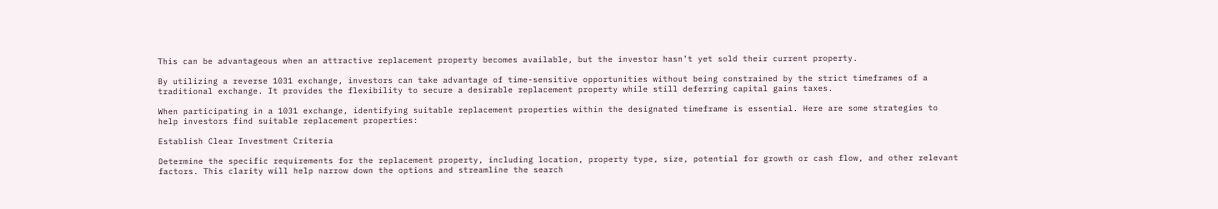This can be advantageous when an attractive replacement property becomes available, but the investor hasn’t yet sold their current property.

By utilizing a reverse 1031 exchange, investors can take advantage of time-sensitive opportunities without being constrained by the strict timeframes of a traditional exchange. It provides the flexibility to secure a desirable replacement property while still deferring capital gains taxes.

When participating in a 1031 exchange, identifying suitable replacement properties within the designated timeframe is essential. Here are some strategies to help investors find suitable replacement properties:

Establish Clear Investment Criteria

Determine the specific requirements for the replacement property, including location, property type, size, potential for growth or cash flow, and other relevant factors. This clarity will help narrow down the options and streamline the search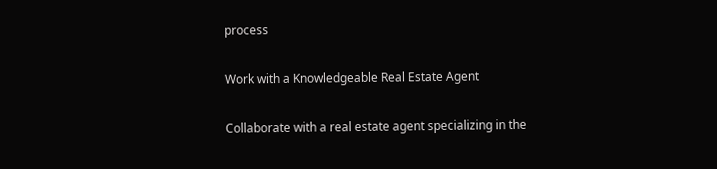process

Work with a Knowledgeable Real Estate Agent

Collaborate with a real estate agent specializing in the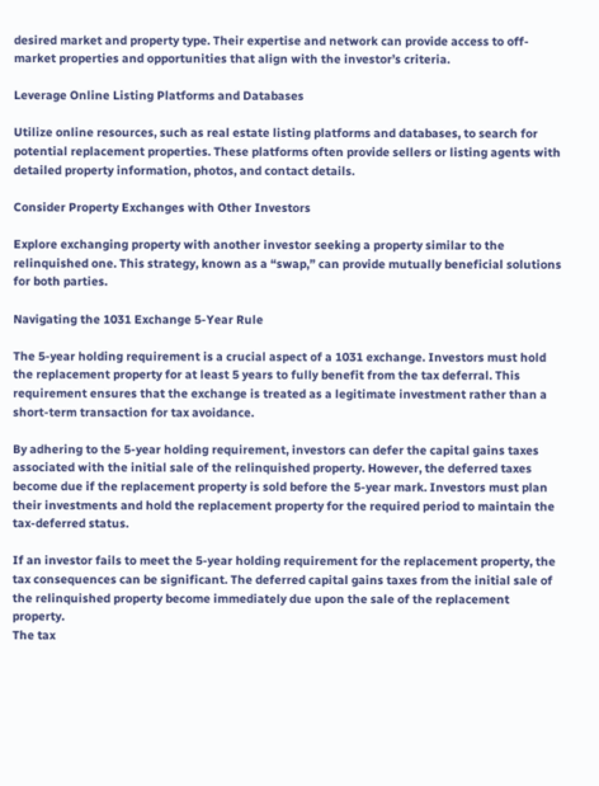desired market and property type. Their expertise and network can provide access to off-market properties and opportunities that align with the investor’s criteria.

Leverage Online Listing Platforms and Databases

Utilize online resources, such as real estate listing platforms and databases, to search for potential replacement properties. These platforms often provide sellers or listing agents with detailed property information, photos, and contact details.

Consider Property Exchanges with Other Investors

Explore exchanging property with another investor seeking a property similar to the relinquished one. This strategy, known as a “swap,” can provide mutually beneficial solutions for both parties.

Navigating the 1031 Exchange 5-Year Rule

The 5-year holding requirement is a crucial aspect of a 1031 exchange. Investors must hold the replacement property for at least 5 years to fully benefit from the tax deferral. This requirement ensures that the exchange is treated as a legitimate investment rather than a short-term transaction for tax avoidance.

By adhering to the 5-year holding requirement, investors can defer the capital gains taxes associated with the initial sale of the relinquished property. However, the deferred taxes become due if the replacement property is sold before the 5-year mark. Investors must plan their investments and hold the replacement property for the required period to maintain the tax-deferred status.

If an investor fails to meet the 5-year holding requirement for the replacement property, the tax consequences can be significant. The deferred capital gains taxes from the initial sale of the relinquished property become immediately due upon the sale of the replacement property.
The tax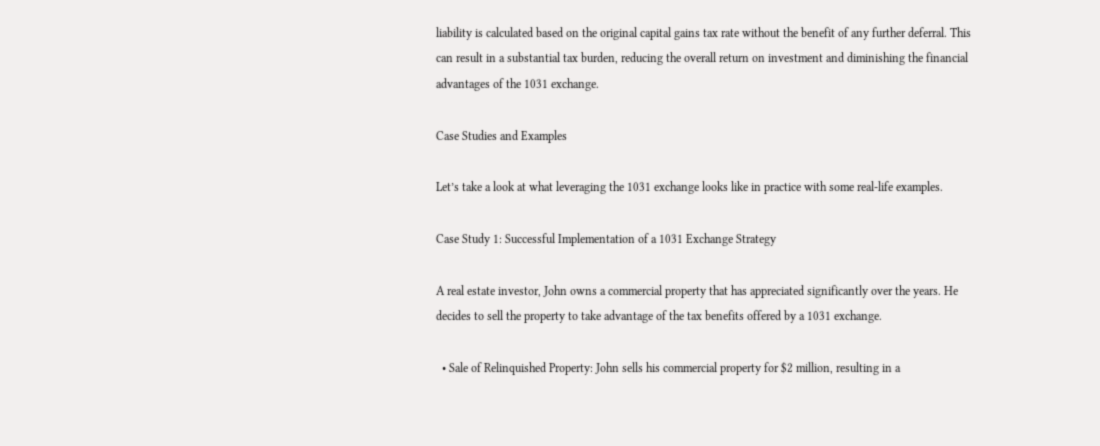liability is calculated based on the original capital gains tax rate without the benefit of any further deferral. This can result in a substantial tax burden, reducing the overall return on investment and diminishing the financial advantages of the 1031 exchange.

Case Studies and Examples

Let’s take a look at what leveraging the 1031 exchange looks like in practice with some real-life examples.

Case Study 1: Successful Implementation of a 1031 Exchange Strategy

A real estate investor, John owns a commercial property that has appreciated significantly over the years. He decides to sell the property to take advantage of the tax benefits offered by a 1031 exchange.

  • Sale of Relinquished Property: John sells his commercial property for $2 million, resulting in a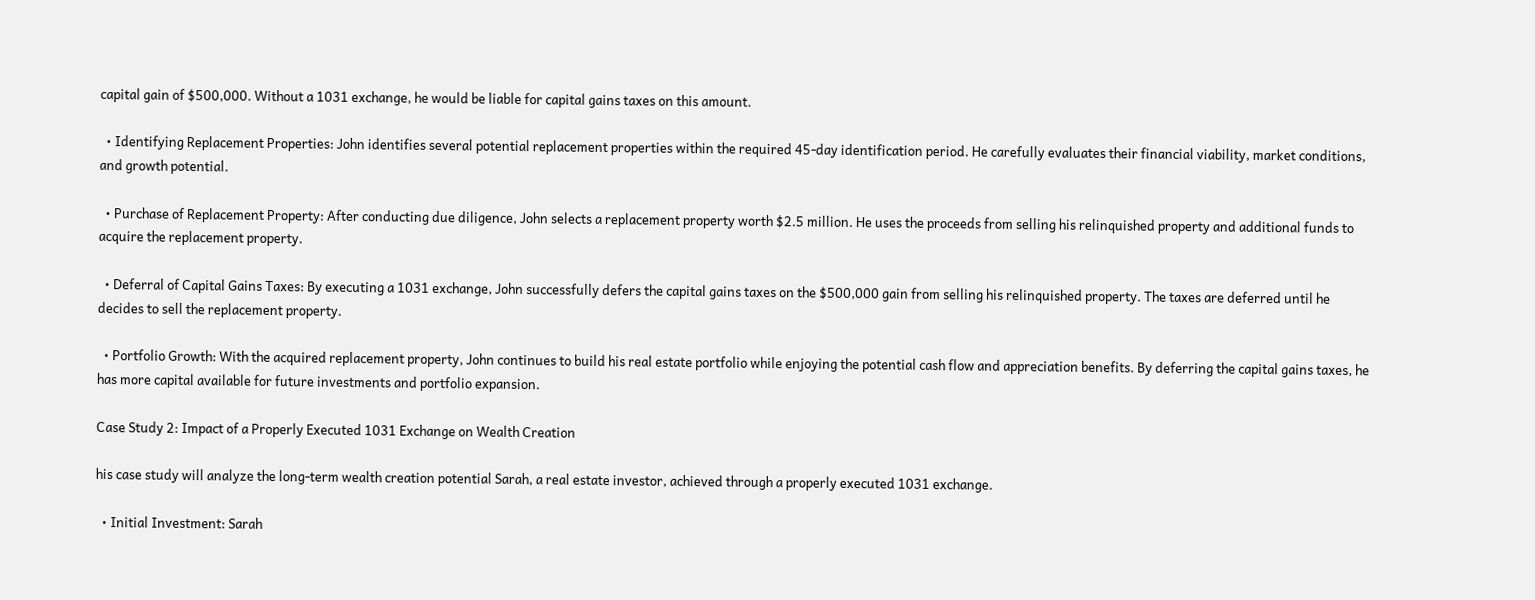capital gain of $500,000. Without a 1031 exchange, he would be liable for capital gains taxes on this amount.

  • Identifying Replacement Properties: John identifies several potential replacement properties within the required 45-day identification period. He carefully evaluates their financial viability, market conditions, and growth potential.

  • Purchase of Replacement Property: After conducting due diligence, John selects a replacement property worth $2.5 million. He uses the proceeds from selling his relinquished property and additional funds to acquire the replacement property.

  • Deferral of Capital Gains Taxes: By executing a 1031 exchange, John successfully defers the capital gains taxes on the $500,000 gain from selling his relinquished property. The taxes are deferred until he decides to sell the replacement property.

  • Portfolio Growth: With the acquired replacement property, John continues to build his real estate portfolio while enjoying the potential cash flow and appreciation benefits. By deferring the capital gains taxes, he has more capital available for future investments and portfolio expansion.

Case Study 2: Impact of a Properly Executed 1031 Exchange on Wealth Creation

his case study will analyze the long-term wealth creation potential Sarah, a real estate investor, achieved through a properly executed 1031 exchange.

  • Initial Investment: Sarah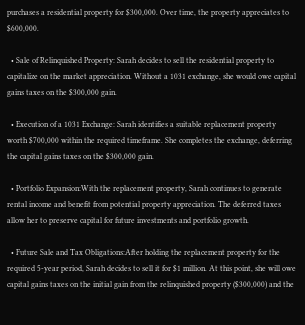purchases a residential property for $300,000. Over time, the property appreciates to $600,000.

  • Sale of Relinquished Property: Sarah decides to sell the residential property to capitalize on the market appreciation. Without a 1031 exchange, she would owe capital gains taxes on the $300,000 gain.

  • Execution of a 1031 Exchange: Sarah identifies a suitable replacement property worth $700,000 within the required timeframe. She completes the exchange, deferring the capital gains taxes on the $300,000 gain.

  • Portfolio Expansion:With the replacement property, Sarah continues to generate rental income and benefit from potential property appreciation. The deferred taxes allow her to preserve capital for future investments and portfolio growth.

  • Future Sale and Tax Obligations:After holding the replacement property for the required 5-year period, Sarah decides to sell it for $1 million. At this point, she will owe capital gains taxes on the initial gain from the relinquished property ($300,000) and the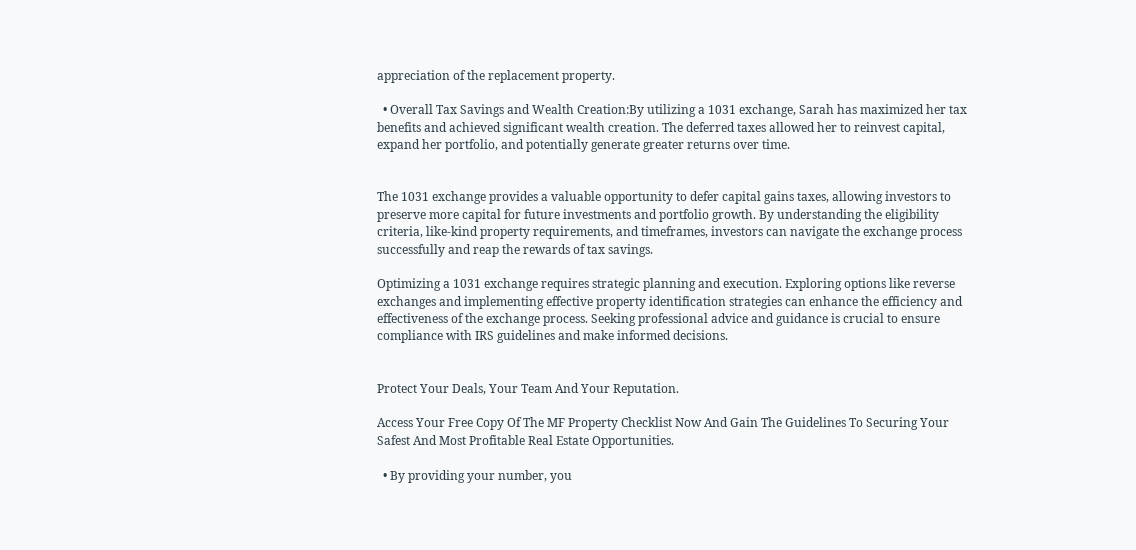appreciation of the replacement property.

  • Overall Tax Savings and Wealth Creation:By utilizing a 1031 exchange, Sarah has maximized her tax benefits and achieved significant wealth creation. The deferred taxes allowed her to reinvest capital, expand her portfolio, and potentially generate greater returns over time.


The 1031 exchange provides a valuable opportunity to defer capital gains taxes, allowing investors to preserve more capital for future investments and portfolio growth. By understanding the eligibility criteria, like-kind property requirements, and timeframes, investors can navigate the exchange process successfully and reap the rewards of tax savings.

Optimizing a 1031 exchange requires strategic planning and execution. Exploring options like reverse exchanges and implementing effective property identification strategies can enhance the efficiency and effectiveness of the exchange process. Seeking professional advice and guidance is crucial to ensure compliance with IRS guidelines and make informed decisions.


Protect Your Deals, Your Team And Your Reputation.

Access Your Free Copy Of The MF Property Checklist Now And Gain The Guidelines To Securing Your Safest And Most Profitable Real Estate Opportunities.

  • By providing your number, you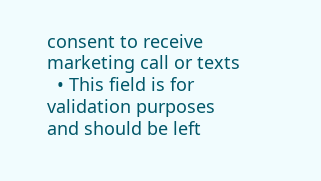consent to receive marketing call or texts
  • This field is for validation purposes and should be left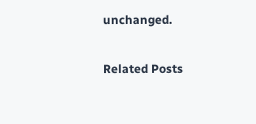unchanged.

Related Posts